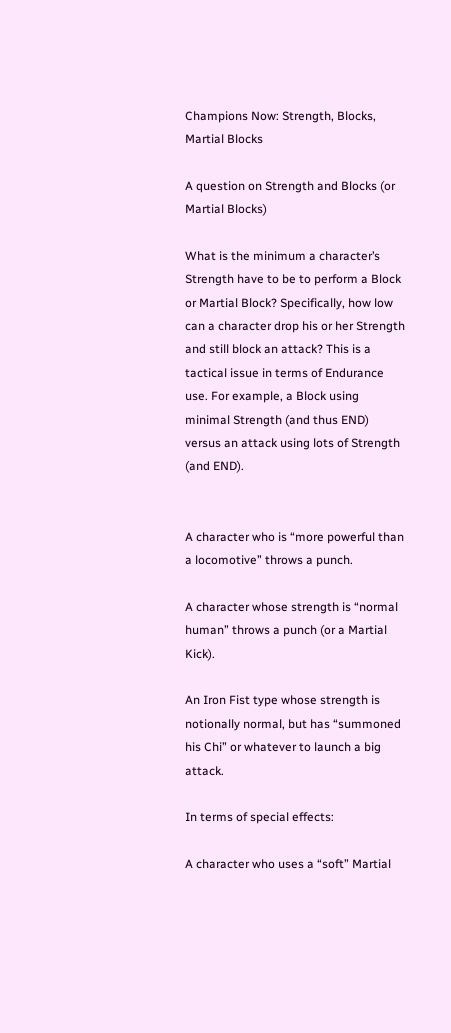Champions Now: Strength, Blocks, Martial Blocks

A question on Strength and Blocks (or Martial Blocks)

What is the minimum a character’s Strength have to be to perform a Block or Martial Block? Specifically, how low can a character drop his or her Strength and still block an attack? This is a tactical issue in terms of Endurance use. For example, a Block using minimal Strength (and thus END) versus an attack using lots of Strength (and END).


A character who is “more powerful than a locomotive” throws a punch.

A character whose strength is “normal human” throws a punch (or a Martial Kick).

An Iron Fist type whose strength is notionally normal, but has “summoned his Chi” or whatever to launch a big attack.

In terms of special effects:

A character who uses a “soft” Martial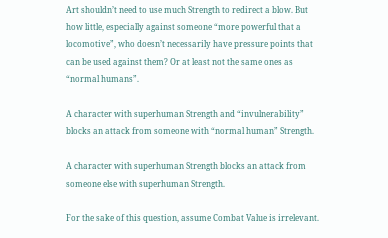Art shouldn’t need to use much Strength to redirect a blow. But how little, especially against someone “more powerful that a locomotive”, who doesn’t necessarily have pressure points that can be used against them? Or at least not the same ones as “normal humans”.

A character with superhuman Strength and “invulnerability” blocks an attack from someone with “normal human” Strength.

A character with superhuman Strength blocks an attack from someone else with superhuman Strength.

For the sake of this question, assume Combat Value is irrelevant.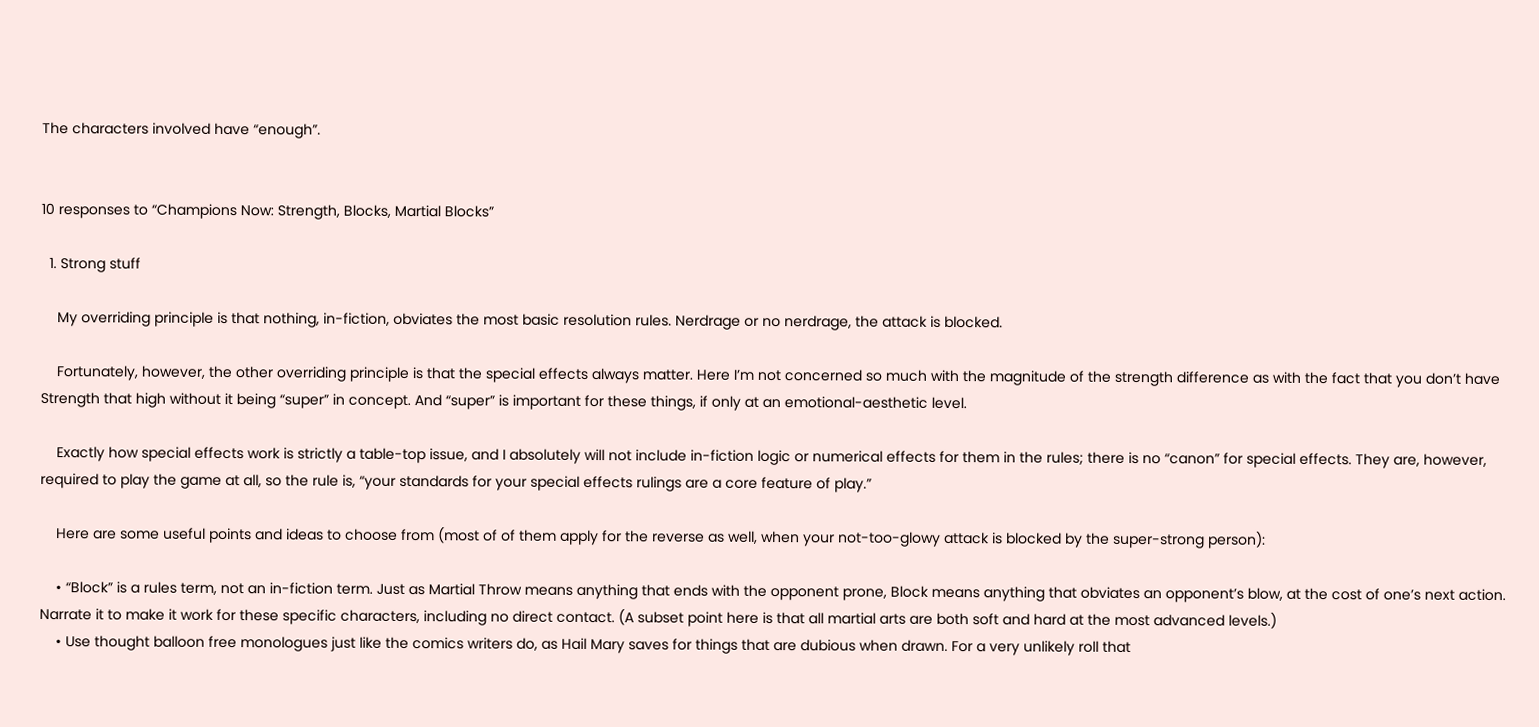The characters involved have “enough”.


10 responses to “Champions Now: Strength, Blocks, Martial Blocks”

  1. Strong stuff

    My overriding principle is that nothing, in-fiction, obviates the most basic resolution rules. Nerdrage or no nerdrage, the attack is blocked.

    Fortunately, however, the other overriding principle is that the special effects always matter. Here I’m not concerned so much with the magnitude of the strength difference as with the fact that you don’t have Strength that high without it being “super” in concept. And “super” is important for these things, if only at an emotional-aesthetic level.

    Exactly how special effects work is strictly a table-top issue, and I absolutely will not include in-fiction logic or numerical effects for them in the rules; there is no “canon” for special effects. They are, however, required to play the game at all, so the rule is, “your standards for your special effects rulings are a core feature of play.”

    Here are some useful points and ideas to choose from (most of of them apply for the reverse as well, when your not-too-glowy attack is blocked by the super-strong person):

    • “Block” is a rules term, not an in-fiction term. Just as Martial Throw means anything that ends with the opponent prone, Block means anything that obviates an opponent’s blow, at the cost of one’s next action. Narrate it to make it work for these specific characters, including no direct contact. (A subset point here is that all martial arts are both soft and hard at the most advanced levels.)
    • Use thought balloon free monologues just like the comics writers do, as Hail Mary saves for things that are dubious when drawn. For a very unlikely roll that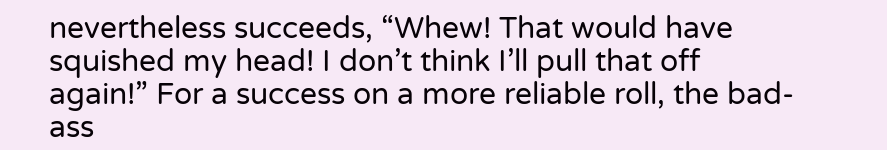nevertheless succeeds, “Whew! That would have squished my head! I don’t think I’ll pull that off again!” For a success on a more reliable roll, the bad-ass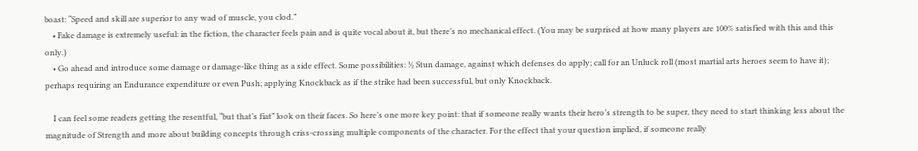boast: “Speed and skill are superior to any wad of muscle, you clod.”
    • Fake damage is extremely useful: in the fiction, the character feels pain and is quite vocal about it, but there’s no mechanical effect. (You may be surprised at how many players are 100% satisfied with this and this only.)
    • Go ahead and introduce some damage or damage-like thing as a side effect. Some possibilities: ½ Stun damage, against which defenses do apply; call for an Unluck roll (most martial arts heroes seem to have it); perhaps requiring an Endurance expenditure or even Push; applying Knockback as if the strike had been successful, but only Knockback.

    I can feel some readers getting the resentful, “but that’s fiat” look on their faces. So here’s one more key point: that if someone really wants their hero’s strength to be super, they need to start thinking less about the magnitude of Strength and more about building concepts through criss-crossing multiple components of the character. For the effect that your question implied, if someone really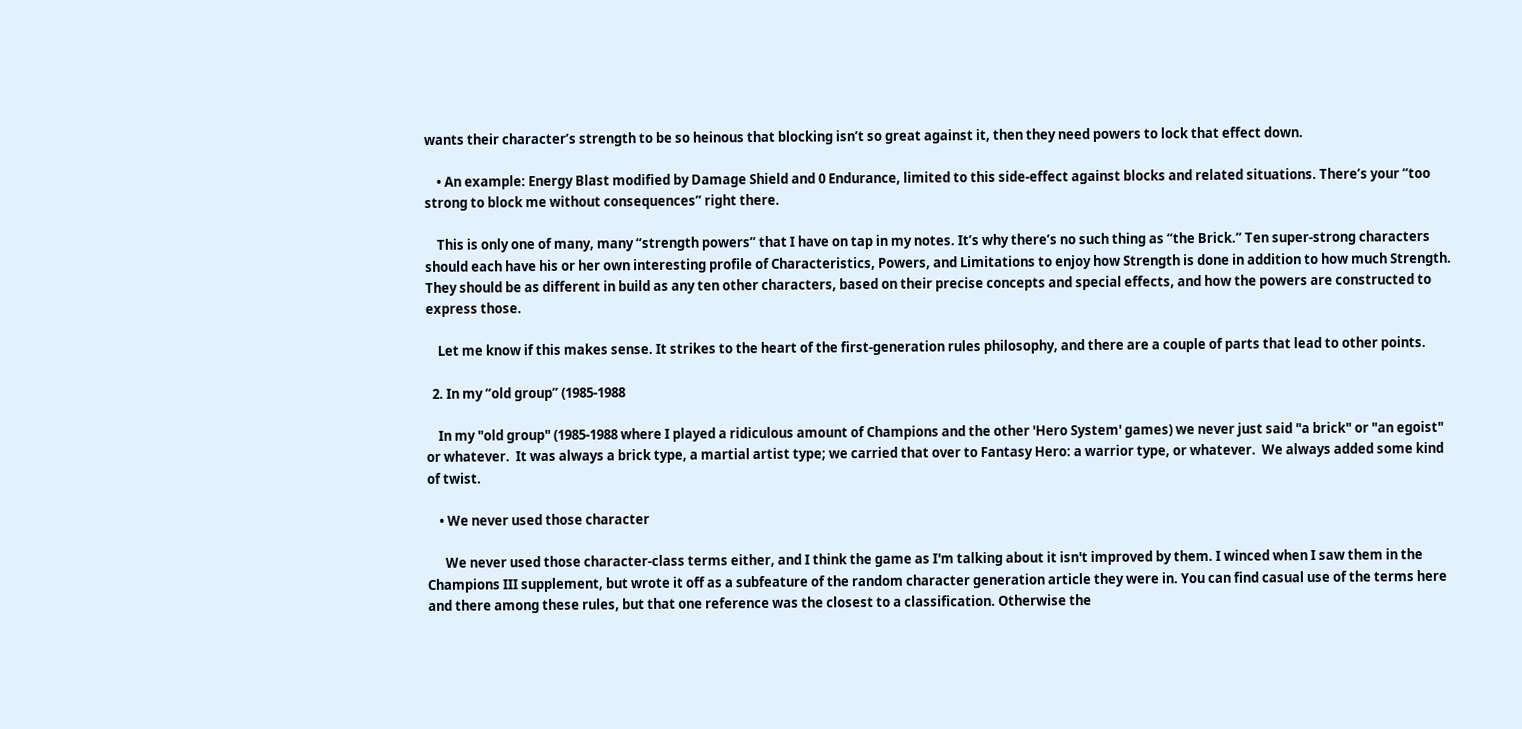wants their character’s strength to be so heinous that blocking isn’t so great against it, then they need powers to lock that effect down.

    • An example: Energy Blast modified by Damage Shield and 0 Endurance, limited to this side-effect against blocks and related situations. There’s your “too strong to block me without consequences” right there.

    This is only one of many, many “strength powers” that I have on tap in my notes. It’s why there’s no such thing as “the Brick.” Ten super-strong characters should each have his or her own interesting profile of Characteristics, Powers, and Limitations to enjoy how Strength is done in addition to how much Strength. They should be as different in build as any ten other characters, based on their precise concepts and special effects, and how the powers are constructed to express those.

    Let me know if this makes sense. It strikes to the heart of the first-generation rules philosophy, and there are a couple of parts that lead to other points.

  2. In my “old group” (1985-1988

    In my "old group" (1985-1988 where I played a ridiculous amount of Champions and the other 'Hero System' games) we never just said "a brick" or "an egoist" or whatever.  It was always a brick type, a martial artist type; we carried that over to Fantasy Hero: a warrior type, or whatever.  We always added some kind of twist.

    • We never used those character

      We never used those character-class terms either, and I think the game as I'm talking about it isn't improved by them. I winced when I saw them in the Champions III supplement, but wrote it off as a subfeature of the random character generation article they were in. You can find casual use of the terms here and there among these rules, but that one reference was the closest to a classification. Otherwise the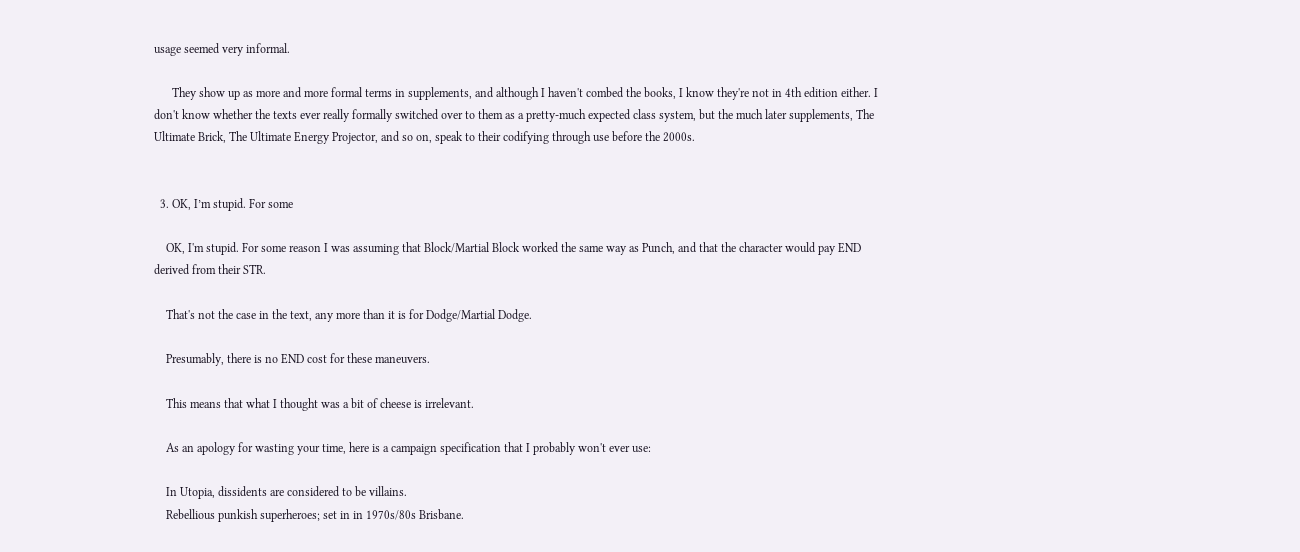usage seemed very informal.

      They show up as more and more formal terms in supplements, and although I haven't combed the books, I know they're not in 4th edition either. I don't know whether the texts ever really formally switched over to them as a pretty-much expected class system, but the much later supplements, The Ultimate Brick, The Ultimate Energy Projector, and so on, speak to their codifying through use before the 2000s.


  3. OK, I’m stupid. For some

    OK, I'm stupid. For some reason I was assuming that Block/Martial Block worked the same way as Punch, and that the character would pay END derived from their STR.

    That's not the case in the text, any more than it is for Dodge/Martial Dodge.

    Presumably, there is no END cost for these maneuvers.

    This means that what I thought was a bit of cheese is irrelevant.

    As an apology for wasting your time, here is a campaign specification that I probably won't ever use:

    In Utopia, dissidents are considered to be villains.
    Rebellious punkish superheroes; set in in 1970s/80s Brisbane.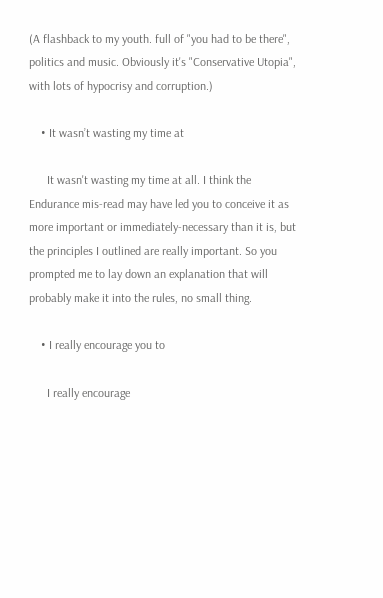(A flashback to my youth. full of "you had to be there", politics and music. Obviously it's "Conservative Utopia", with lots of hypocrisy and corruption.)

    • It wasn’t wasting my time at

      It wasn't wasting my time at all. I think the Endurance mis-read may have led you to conceive it as more important or immediately-necessary than it is, but the principles I outlined are really important. So you prompted me to lay down an explanation that will probably make it into the rules, no small thing.

    • I really encourage you to

      I really encourage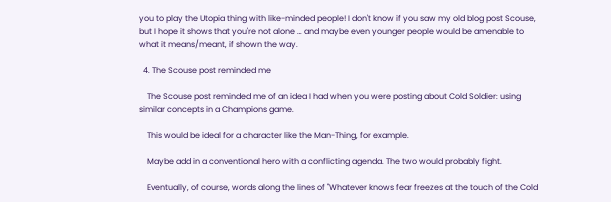you to play the Utopia thing with like-minded people! I don't know if you saw my old blog post Scouse, but I hope it shows that you're not alone … and maybe even younger people would be amenable to what it means/meant, if shown the way.

  4. The Scouse post reminded me

    The Scouse post reminded me of an idea I had when you were posting about Cold Soldier: using similar concepts in a Champions game.

    This would be ideal for a character like the Man-Thing, for example.

    Maybe add in a conventional hero with a conflicting agenda. The two would probably fight.

    Eventually, of course, words along the lines of "Whatever knows fear freezes at the touch of the Cold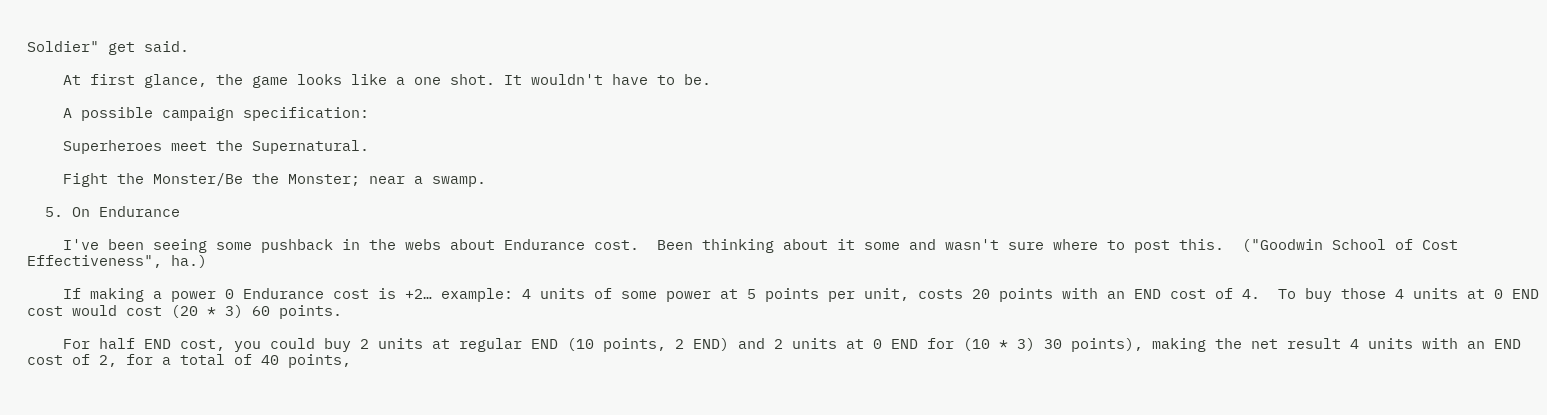Soldier" get said.

    At first glance, the game looks like a one shot. It wouldn't have to be.

    A possible campaign specification:

    Superheroes meet the Supernatural.

    Fight the Monster/Be the Monster; near a swamp.

  5. On Endurance

    I've been seeing some pushback in the webs about Endurance cost.  Been thinking about it some and wasn't sure where to post this.  ("Goodwin School of Cost Effectiveness", ha.)

    If making a power 0 Endurance cost is +2… example: 4 units of some power at 5 points per unit, costs 20 points with an END cost of 4.  To buy those 4 units at 0 END cost would cost (20 * 3) 60 points.

    For half END cost, you could buy 2 units at regular END (10 points, 2 END) and 2 units at 0 END for (10 * 3) 30 points), making the net result 4 units with an END cost of 2, for a total of 40 points,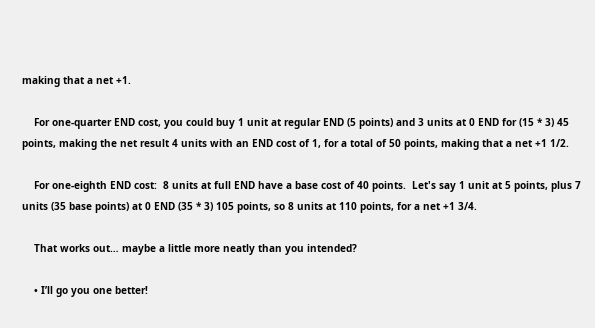making that a net +1.

    For one-quarter END cost, you could buy 1 unit at regular END (5 points) and 3 units at 0 END for (15 * 3) 45 points, making the net result 4 units with an END cost of 1, for a total of 50 points, making that a net +1 1/2.

    For one-eighth END cost:  8 units at full END have a base cost of 40 points.  Let's say 1 unit at 5 points, plus 7 units (35 base points) at 0 END (35 * 3) 105 points, so 8 units at 110 points, for a net +1 3/4.

    That works out… maybe a little more neatly than you intended?

    • I’ll go you one better!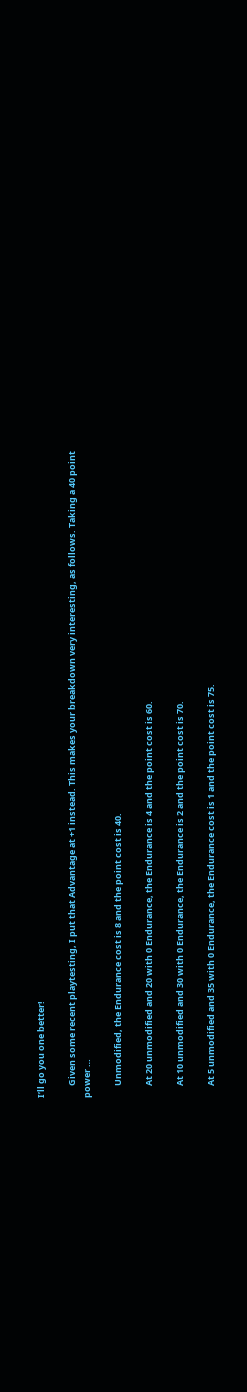I’ll go you one better!

      Given some recent playtesting, I put that Advantage at +1 instead. This makes your breakdown very interesting, as follows. Taking a 40 point power …

      Unmodified, the Endurance cost is 8 and the point cost is 40.

      At 20 unmodified and 20 with 0 Endurance, the Endurance is 4 and the point cost is 60.

      At 10 unmodified and 30 with 0 Endurance, the Endurance is 2 and the point cost is 70.

      At 5 unmodified and 35 with 0 Endurance, the Endurance cost is 1 and the point cost is 75.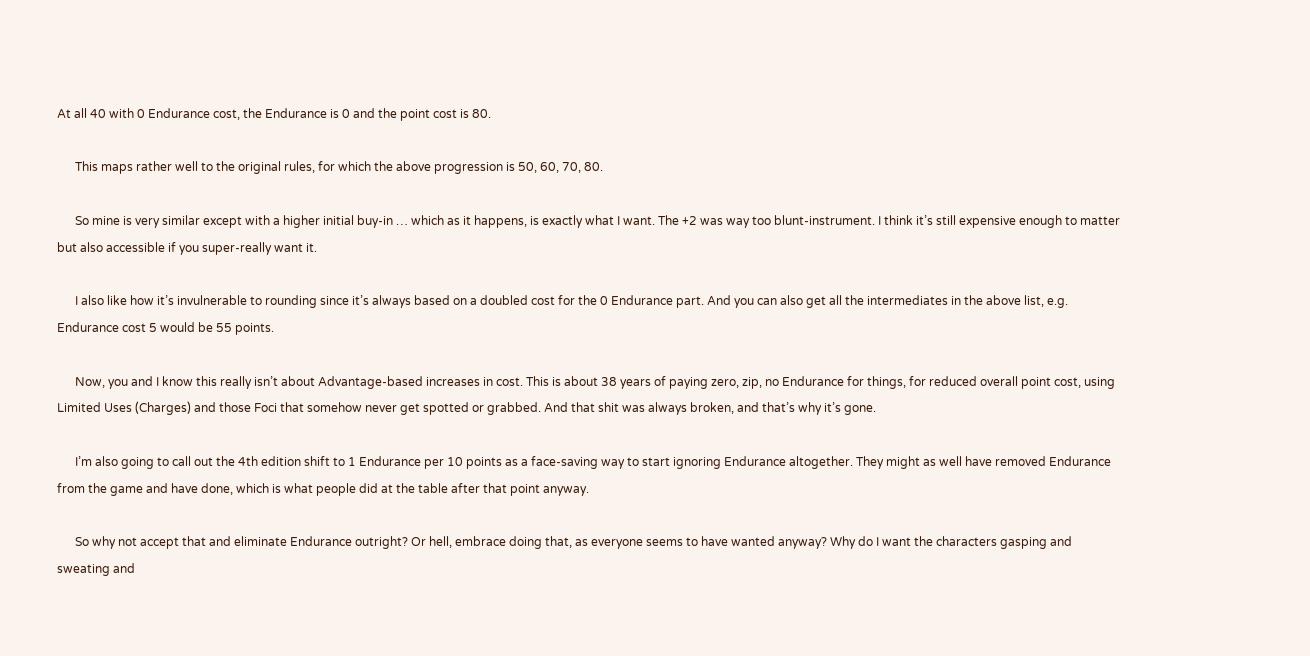At all 40 with 0 Endurance cost, the Endurance is 0 and the point cost is 80.

      This maps rather well to the original rules, for which the above progression is 50, 60, 70, 80.

      So mine is very similar except with a higher initial buy-in … which as it happens, is exactly what I want. The +2 was way too blunt-instrument. I think it’s still expensive enough to matter but also accessible if you super-really want it.

      I also like how it’s invulnerable to rounding since it’s always based on a doubled cost for the 0 Endurance part. And you can also get all the intermediates in the above list, e.g. Endurance cost 5 would be 55 points.

      Now, you and I know this really isn’t about Advantage-based increases in cost. This is about 38 years of paying zero, zip, no Endurance for things, for reduced overall point cost, using Limited Uses (Charges) and those Foci that somehow never get spotted or grabbed. And that shit was always broken, and that’s why it’s gone.

      I’m also going to call out the 4th edition shift to 1 Endurance per 10 points as a face-saving way to start ignoring Endurance altogether. They might as well have removed Endurance from the game and have done, which is what people did at the table after that point anyway.

      So why not accept that and eliminate Endurance outright? Or hell, embrace doing that, as everyone seems to have wanted anyway? Why do I want the characters gasping and sweating and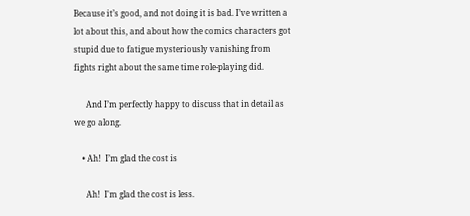Because it’s good, and not doing it is bad. I’ve written a lot about this, and about how the comics characters got stupid due to fatigue mysteriously vanishing from fights right about the same time role-playing did.

      And I’m perfectly happy to discuss that in detail as we go along.

    • Ah!  I’m glad the cost is

      Ah!  I'm glad the cost is less.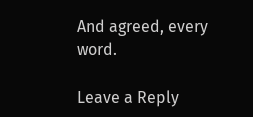And agreed, every word.

Leave a Reply